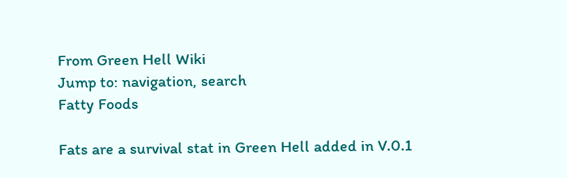From Green Hell Wiki
Jump to: navigation, search
Fatty Foods

Fats are a survival stat in Green Hell added in V.0.1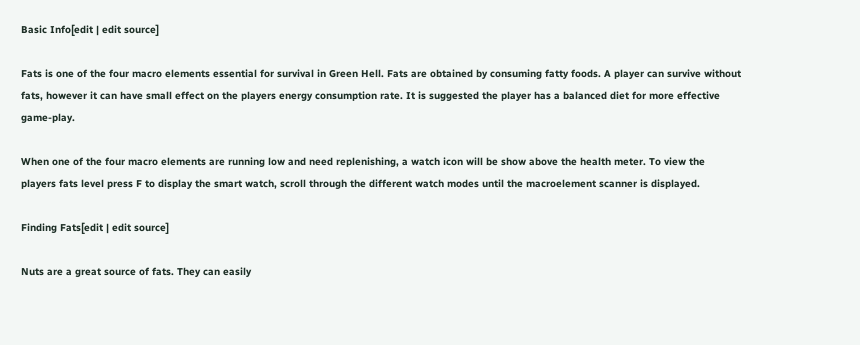Basic Info[edit | edit source]

Fats is one of the four macro elements essential for survival in Green Hell. Fats are obtained by consuming fatty foods. A player can survive without fats, however it can have small effect on the players energy consumption rate. It is suggested the player has a balanced diet for more effective game-play.

When one of the four macro elements are running low and need replenishing, a watch icon will be show above the health meter. To view the players fats level press F to display the smart watch, scroll through the different watch modes until the macroelement scanner is displayed.

Finding Fats[edit | edit source]

Nuts are a great source of fats. They can easily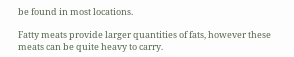be found in most locations.

Fatty meats provide larger quantities of fats, however these meats can be quite heavy to carry.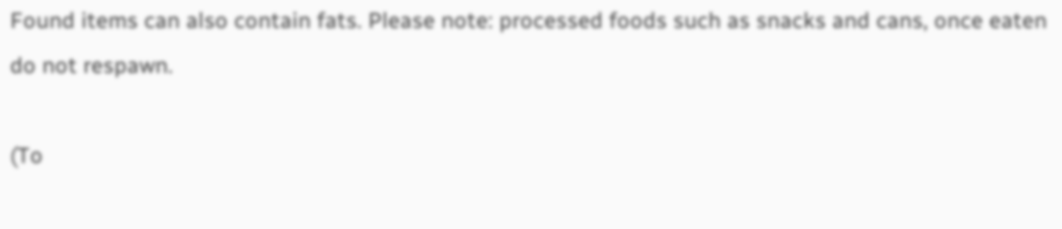Found items can also contain fats. Please note: processed foods such as snacks and cans, once eaten do not respawn.

(To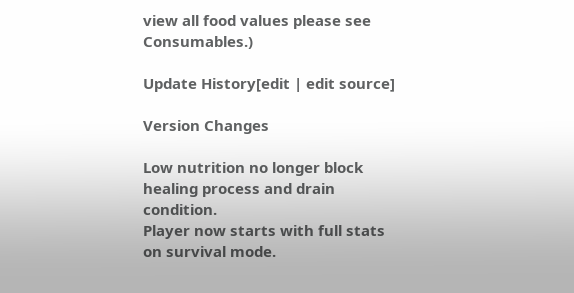view all food values please see Consumables.)

Update History[edit | edit source]

Version Changes

Low nutrition no longer block healing process and drain condition.
Player now starts with full stats on survival mode.